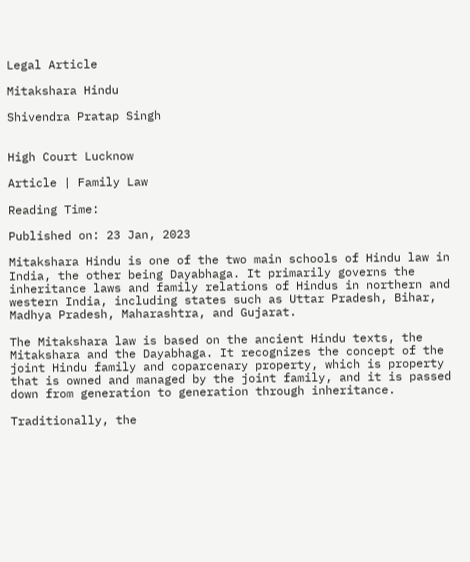Legal Article

Mitakshara Hindu

Shivendra Pratap Singh


High Court Lucknow

Article | Family Law

Reading Time:

Published on: 23 Jan, 2023

Mitakshara Hindu is one of the two main schools of Hindu law in India, the other being Dayabhaga. It primarily governs the inheritance laws and family relations of Hindus in northern and western India, including states such as Uttar Pradesh, Bihar, Madhya Pradesh, Maharashtra, and Gujarat.

The Mitakshara law is based on the ancient Hindu texts, the Mitakshara and the Dayabhaga. It recognizes the concept of the joint Hindu family and coparcenary property, which is property that is owned and managed by the joint family, and it is passed down from generation to generation through inheritance.

Traditionally, the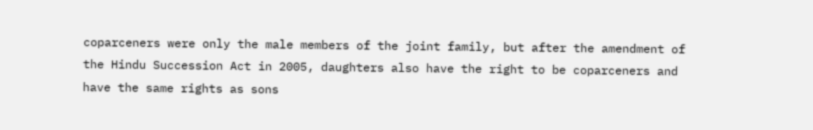coparceners were only the male members of the joint family, but after the amendment of the Hindu Succession Act in 2005, daughters also have the right to be coparceners and have the same rights as sons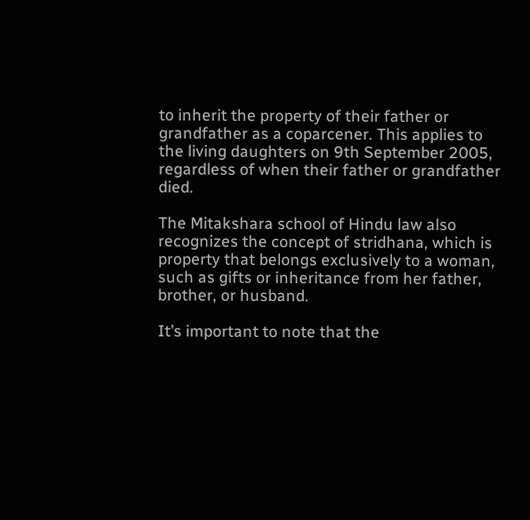to inherit the property of their father or grandfather as a coparcener. This applies to the living daughters on 9th September 2005, regardless of when their father or grandfather died.

The Mitakshara school of Hindu law also recognizes the concept of stridhana, which is property that belongs exclusively to a woman, such as gifts or inheritance from her father, brother, or husband.

It’s important to note that the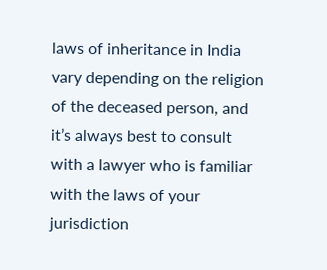laws of inheritance in India vary depending on the religion of the deceased person, and it’s always best to consult with a lawyer who is familiar with the laws of your jurisdiction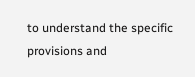to understand the specific provisions and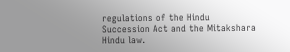regulations of the Hindu Succession Act and the Mitakshara Hindu law.